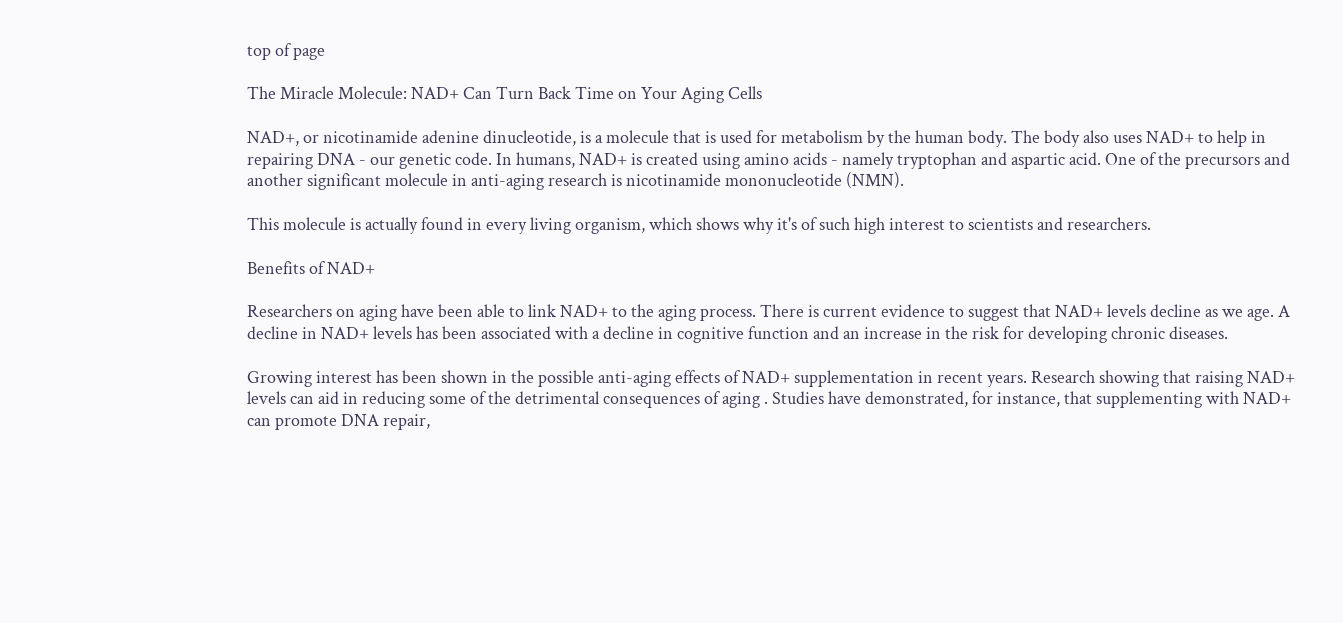top of page

The Miracle Molecule: NAD+ Can Turn Back Time on Your Aging Cells

NAD+, or nicotinamide adenine dinucleotide, is a molecule that is used for metabolism by the human body. The body also uses NAD+ to help in repairing DNA - our genetic code. In humans, NAD+ is created using amino acids - namely tryptophan and aspartic acid. One of the precursors and another significant molecule in anti-aging research is nicotinamide mononucleotide (NMN).

This molecule is actually found in every living organism, which shows why it's of such high interest to scientists and researchers.

Benefits of NAD+

Researchers on aging have been able to link NAD+ to the aging process. There is current evidence to suggest that NAD+ levels decline as we age. A decline in NAD+ levels has been associated with a decline in cognitive function and an increase in the risk for developing chronic diseases.

Growing interest has been shown in the possible anti-aging effects of NAD+ supplementation in recent years. Research showing that raising NAD+ levels can aid in reducing some of the detrimental consequences of aging . Studies have demonstrated, for instance, that supplementing with NAD+ can promote DNA repair,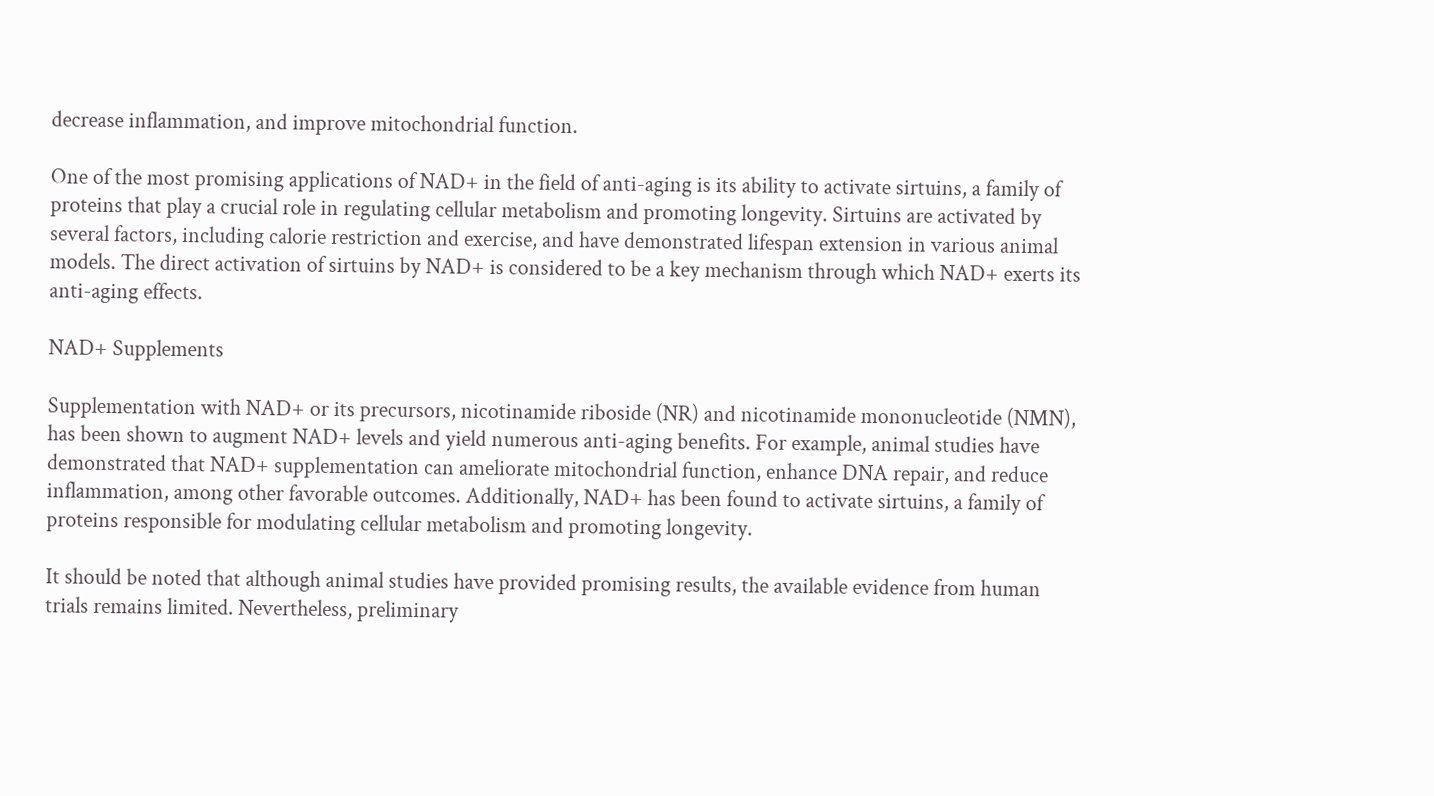decrease inflammation, and improve mitochondrial function.

One of the most promising applications of NAD+ in the field of anti-aging is its ability to activate sirtuins, a family of proteins that play a crucial role in regulating cellular metabolism and promoting longevity. Sirtuins are activated by several factors, including calorie restriction and exercise, and have demonstrated lifespan extension in various animal models. The direct activation of sirtuins by NAD+ is considered to be a key mechanism through which NAD+ exerts its anti-aging effects.

NAD+ Supplements

Supplementation with NAD+ or its precursors, nicotinamide riboside (NR) and nicotinamide mononucleotide (NMN), has been shown to augment NAD+ levels and yield numerous anti-aging benefits. For example, animal studies have demonstrated that NAD+ supplementation can ameliorate mitochondrial function, enhance DNA repair, and reduce inflammation, among other favorable outcomes. Additionally, NAD+ has been found to activate sirtuins, a family of proteins responsible for modulating cellular metabolism and promoting longevity.

It should be noted that although animal studies have provided promising results, the available evidence from human trials remains limited. Nevertheless, preliminary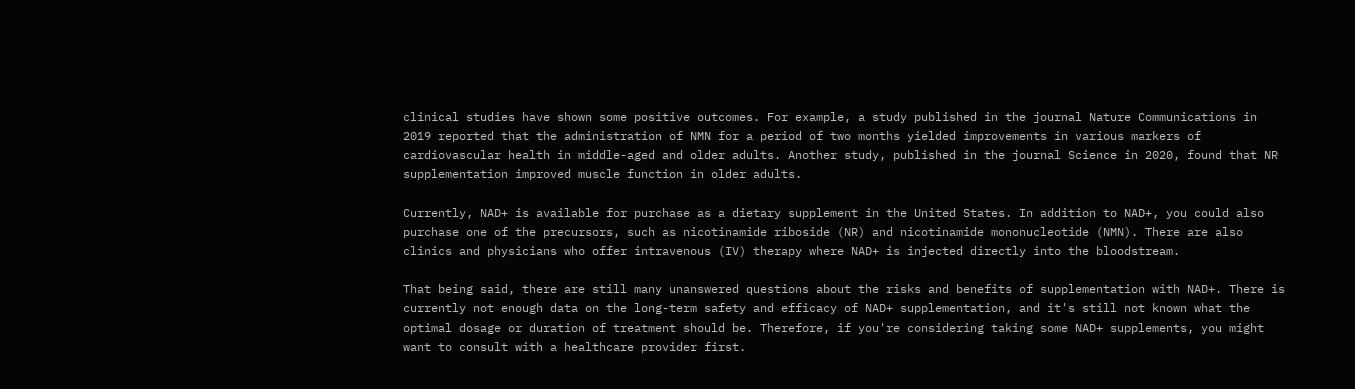clinical studies have shown some positive outcomes. For example, a study published in the journal Nature Communications in 2019 reported that the administration of NMN for a period of two months yielded improvements in various markers of cardiovascular health in middle-aged and older adults. Another study, published in the journal Science in 2020, found that NR supplementation improved muscle function in older adults.

Currently, NAD+ is available for purchase as a dietary supplement in the United States. In addition to NAD+, you could also purchase one of the precursors, such as nicotinamide riboside (NR) and nicotinamide mononucleotide (NMN). There are also clinics and physicians who offer intravenous (IV) therapy where NAD+ is injected directly into the bloodstream.

That being said, there are still many unanswered questions about the risks and benefits of supplementation with NAD+. There is currently not enough data on the long-term safety and efficacy of NAD+ supplementation, and it's still not known what the optimal dosage or duration of treatment should be. Therefore, if you're considering taking some NAD+ supplements, you might want to consult with a healthcare provider first.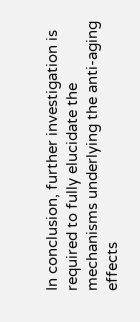In conclusion, further investigation is required to fully elucidate the mechanisms underlying the anti-aging effects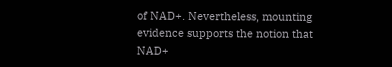of NAD+. Nevertheless, mounting evidence supports the notion that NAD+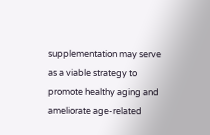supplementation may serve as a viable strategy to promote healthy aging and ameliorate age-related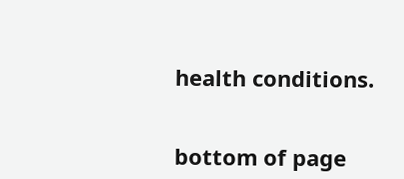health conditions.


bottom of page